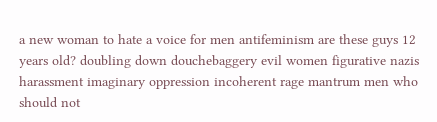a new woman to hate a voice for men antifeminism are these guys 12 years old? doubling down douchebaggery evil women figurative nazis harassment imaginary oppression incoherent rage mantrum men who should not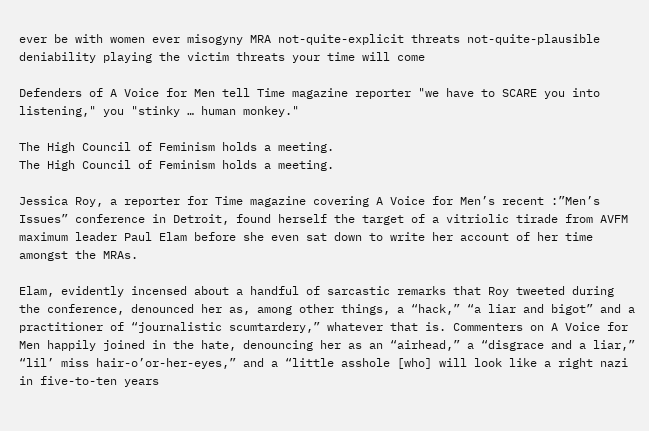ever be with women ever misogyny MRA not-quite-explicit threats not-quite-plausible deniability playing the victim threats your time will come

Defenders of A Voice for Men tell Time magazine reporter "we have to SCARE you into listening," you "stinky … human monkey."

The High Council of Feminism holds a meeting.
The High Council of Feminism holds a meeting.

Jessica Roy, a reporter for Time magazine covering A Voice for Men’s recent :”Men’s Issues” conference in Detroit, found herself the target of a vitriolic tirade from AVFM maximum leader Paul Elam before she even sat down to write her account of her time amongst the MRAs.

Elam, evidently incensed about a handful of sarcastic remarks that Roy tweeted during the conference, denounced her as, among other things, a “hack,” “a liar and bigot” and a practitioner of “journalistic scumtardery,” whatever that is. Commenters on A Voice for Men happily joined in the hate, denouncing her as an “airhead,” a “disgrace and a liar,” “lil’ miss hair-o’or-her-eyes,” and a “little asshole [who] will look like a right nazi in five-to-ten years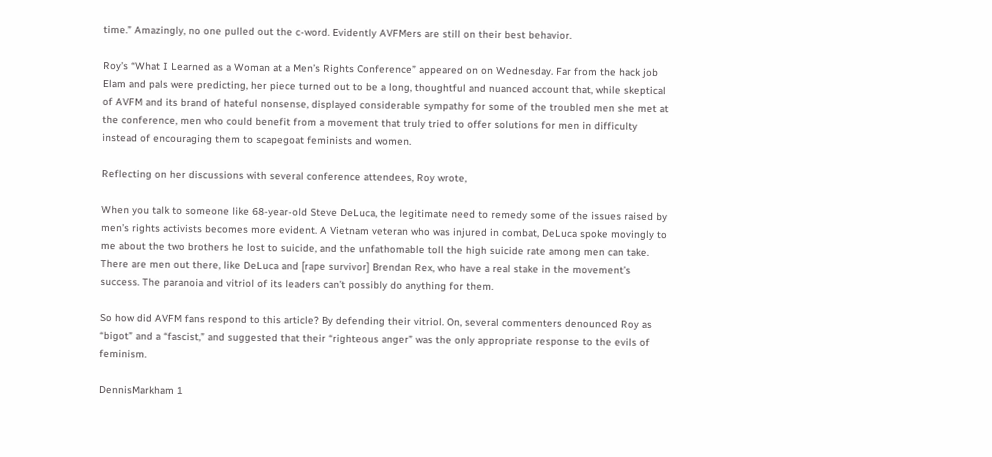time.” Amazingly, no one pulled out the c-word. Evidently AVFMers are still on their best behavior.

Roy’s “What I Learned as a Woman at a Men’s Rights Conference” appeared on on Wednesday. Far from the hack job Elam and pals were predicting, her piece turned out to be a long, thoughtful and nuanced account that, while skeptical of AVFM and its brand of hateful nonsense, displayed considerable sympathy for some of the troubled men she met at the conference, men who could benefit from a movement that truly tried to offer solutions for men in difficulty instead of encouraging them to scapegoat feminists and women.

Reflecting on her discussions with several conference attendees, Roy wrote,

When you talk to someone like 68-year-old Steve DeLuca, the legitimate need to remedy some of the issues raised by men’s rights activists becomes more evident. A Vietnam veteran who was injured in combat, DeLuca spoke movingly to me about the two brothers he lost to suicide, and the unfathomable toll the high suicide rate among men can take. There are men out there, like DeLuca and [rape survivor] Brendan Rex, who have a real stake in the movement’s success. The paranoia and vitriol of its leaders can’t possibly do anything for them.

So how did AVFM fans respond to this article? By defending their vitriol. On, several commenters denounced Roy as “bigot” and a “fascist,” and suggested that their “righteous anger” was the only appropriate response to the evils of feminism.

DennisMarkham 1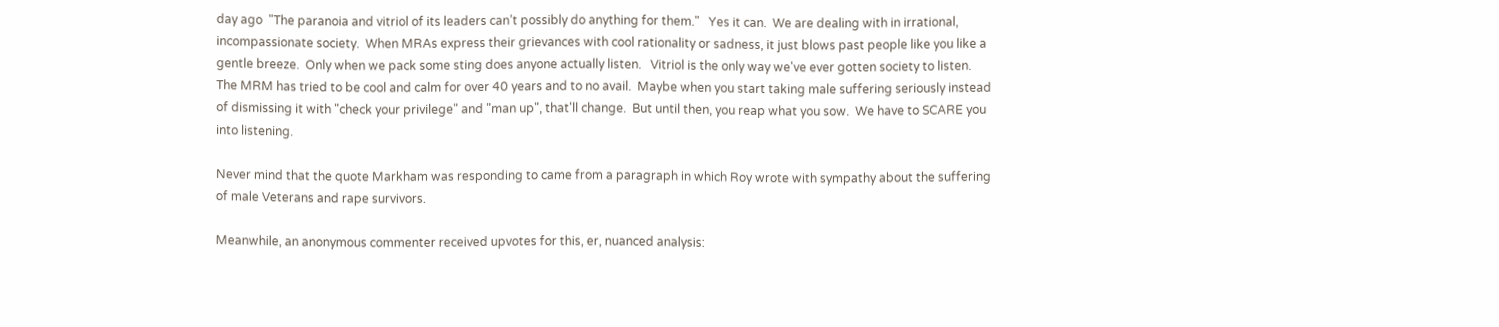day ago  "The paranoia and vitriol of its leaders can’t possibly do anything for them."   Yes it can.  We are dealing with in irrational, incompassionate society.  When MRAs express their grievances with cool rationality or sadness, it just blows past people like you like a gentle breeze.  Only when we pack some sting does anyone actually listen.   Vitriol is the only way we've ever gotten society to listen.  The MRM has tried to be cool and calm for over 40 years and to no avail.  Maybe when you start taking male suffering seriously instead of dismissing it with "check your privilege" and "man up", that'll change.  But until then, you reap what you sow.  We have to SCARE you into listening.

Never mind that the quote Markham was responding to came from a paragraph in which Roy wrote with sympathy about the suffering of male Veterans and rape survivors.

Meanwhile, an anonymous commenter received upvotes for this, er, nuanced analysis: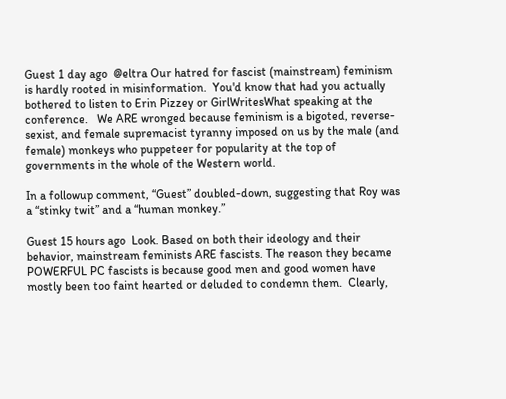Guest 1 day ago  @eltra Our hatred for fascist (mainstream) feminism is hardly rooted in misinformation.  You'd know that had you actually bothered to listen to Erin Pizzey or GirlWritesWhat speaking at the conference.   We ARE wronged because feminism is a bigoted, reverse-sexist, and female supremacist tyranny imposed on us by the male (and female) monkeys who puppeteer for popularity at the top of governments in the whole of the Western world.

In a followup comment, “Guest” doubled-down, suggesting that Roy was a “stinky twit” and a “human monkey.”

Guest 15 hours ago  Look. Based on both their ideology and their behavior, mainstream feminists ARE fascists. The reason they became POWERFUL PC fascists is because good men and good women have mostly been too faint hearted or deluded to condemn them.  Clearly,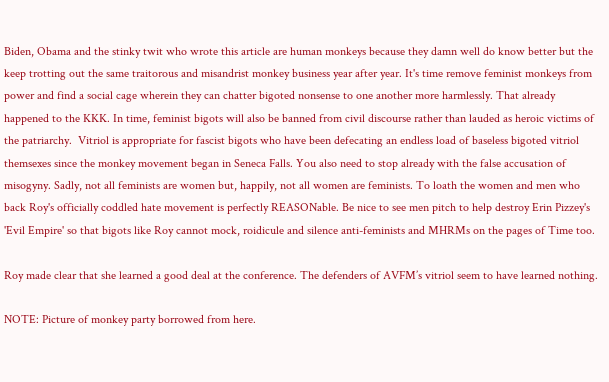Biden, Obama and the stinky twit who wrote this article are human monkeys because they damn well do know better but the keep trotting out the same traitorous and misandrist monkey business year after year. It's time remove feminist monkeys from power and find a social cage wherein they can chatter bigoted nonsense to one another more harmlessly. That already happened to the KKK. In time, feminist bigots will also be banned from civil discourse rather than lauded as heroic victims of the patriarchy.  Vitriol is appropriate for fascist bigots who have been defecating an endless load of baseless bigoted vitriol themsexes since the monkey movement began in Seneca Falls. You also need to stop already with the false accusation of misogyny. Sadly, not all feminists are women but, happily, not all women are feminists. To loath the women and men who back Roy's officially coddled hate movement is perfectly REASONable. Be nice to see men pitch to help destroy Erin Pizzey's 'Evil Empire' so that bigots like Roy cannot mock, roidicule and silence anti-feminists and MHRMs on the pages of Time too.

Roy made clear that she learned a good deal at the conference. The defenders of AVFM’s vitriol seem to have learned nothing.

NOTE: Picture of monkey party borrowed from here.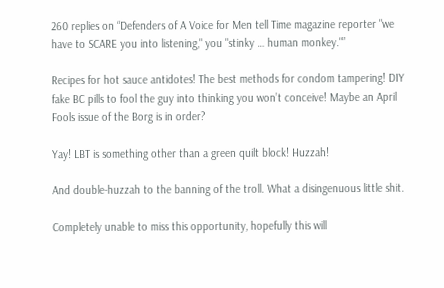260 replies on “Defenders of A Voice for Men tell Time magazine reporter "we have to SCARE you into listening," you "stinky … human monkey."”

Recipes for hot sauce antidotes! The best methods for condom tampering! DIY fake BC pills to fool the guy into thinking you won’t conceive! Maybe an April Fools issue of the Borg is in order?

Yay! LBT is something other than a green quilt block! Huzzah!

And double-huzzah to the banning of the troll. What a disingenuous little shit.

Completely unable to miss this opportunity, hopefully this will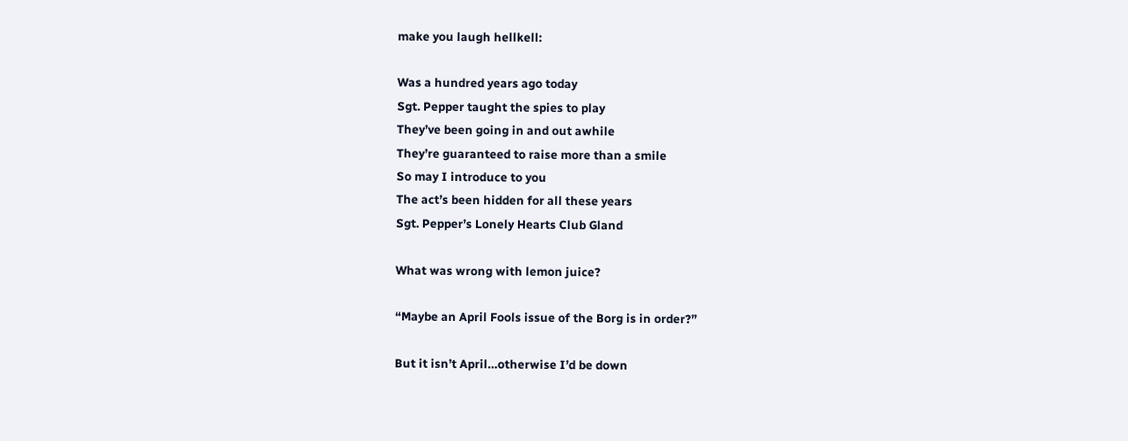make you laugh hellkell:

Was a hundred years ago today
Sgt. Pepper taught the spies to play
They’ve been going in and out awhile
They’re guaranteed to raise more than a smile
So may I introduce to you
The act’s been hidden for all these years
Sgt. Pepper’s Lonely Hearts Club Gland

What was wrong with lemon juice?

“Maybe an April Fools issue of the Borg is in order?”

But it isn’t April…otherwise I’d be down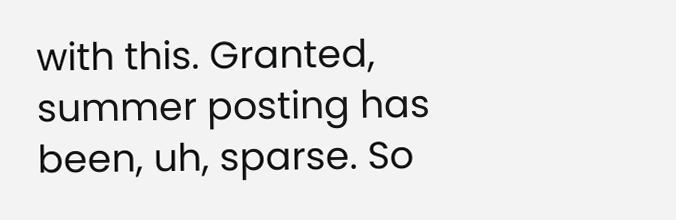with this. Granted, summer posting has been, uh, sparse. So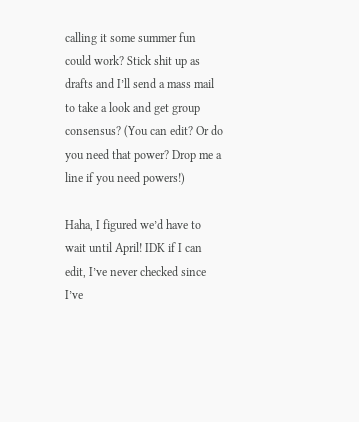calling it some summer fun could work? Stick shit up as drafts and I’ll send a mass mail to take a look and get group consensus? (You can edit? Or do you need that power? Drop me a line if you need powers!)

Haha, I figured we’d have to wait until April! IDK if I can edit, I’ve never checked since I’ve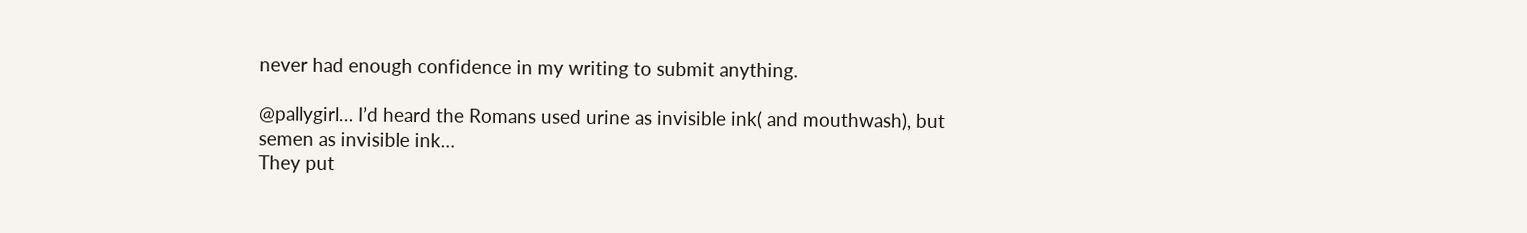never had enough confidence in my writing to submit anything.

@pallygirl… I’d heard the Romans used urine as invisible ink( and mouthwash), but semen as invisible ink…
They put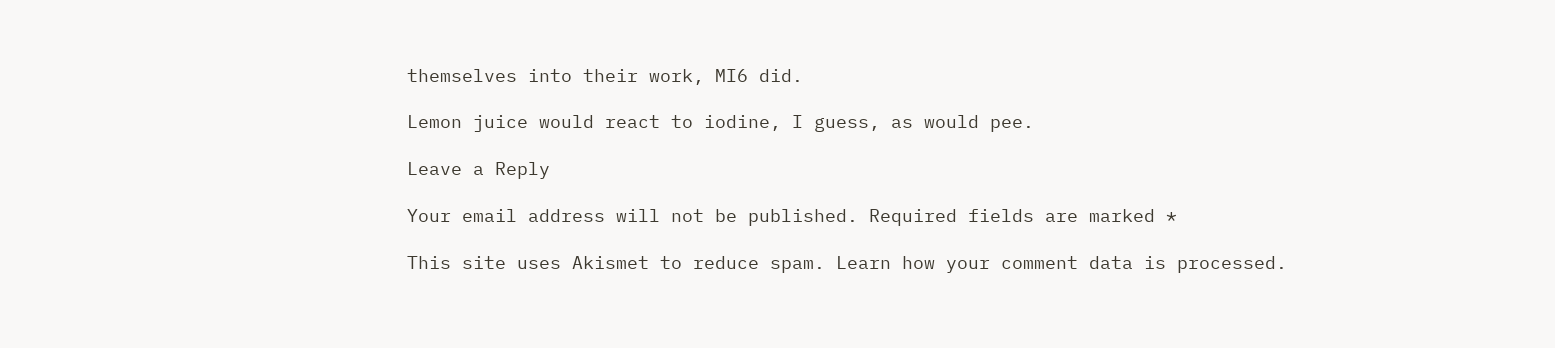themselves into their work, MI6 did.

Lemon juice would react to iodine, I guess, as would pee.

Leave a Reply

Your email address will not be published. Required fields are marked *

This site uses Akismet to reduce spam. Learn how your comment data is processed.